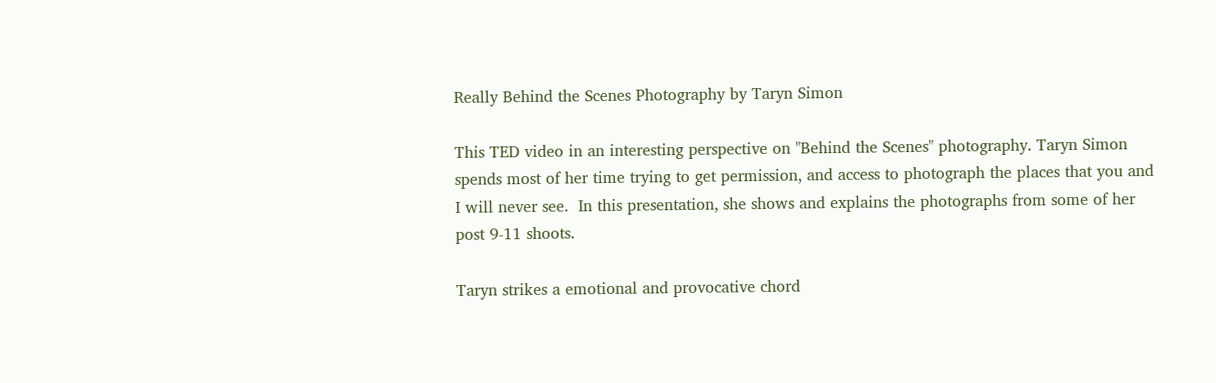Really Behind the Scenes Photography by Taryn Simon

This TED video in an interesting perspective on "Behind the Scenes" photography. Taryn Simon spends most of her time trying to get permission, and access to photograph the places that you and I will never see.  In this presentation, she shows and explains the photographs from some of her post 9-11 shoots.

Taryn strikes a emotional and provocative chord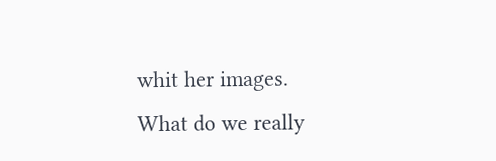whit her images.  What do we really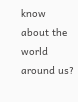know about the world around us?